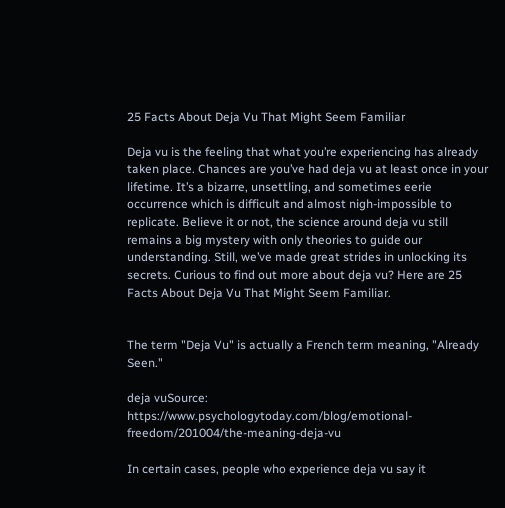25 Facts About Deja Vu That Might Seem Familiar

Deja vu is the feeling that what you’re experiencing has already taken place. Chances are you’ve had deja vu at least once in your lifetime. It’s a bizarre, unsettling, and sometimes eerie occurrence which is difficult and almost nigh-impossible to replicate. Believe it or not, the science around deja vu still remains a big mystery with only theories to guide our understanding. Still, we’ve made great strides in unlocking its secrets. Curious to find out more about deja vu? Here are 25 Facts About Deja Vu That Might Seem Familiar.


The term "Deja Vu" is actually a French term meaning, "Already Seen."

deja vuSource: https://www.psychologytoday.com/blog/emotional-freedom/201004/the-meaning-deja-vu

In certain cases, people who experience deja vu say it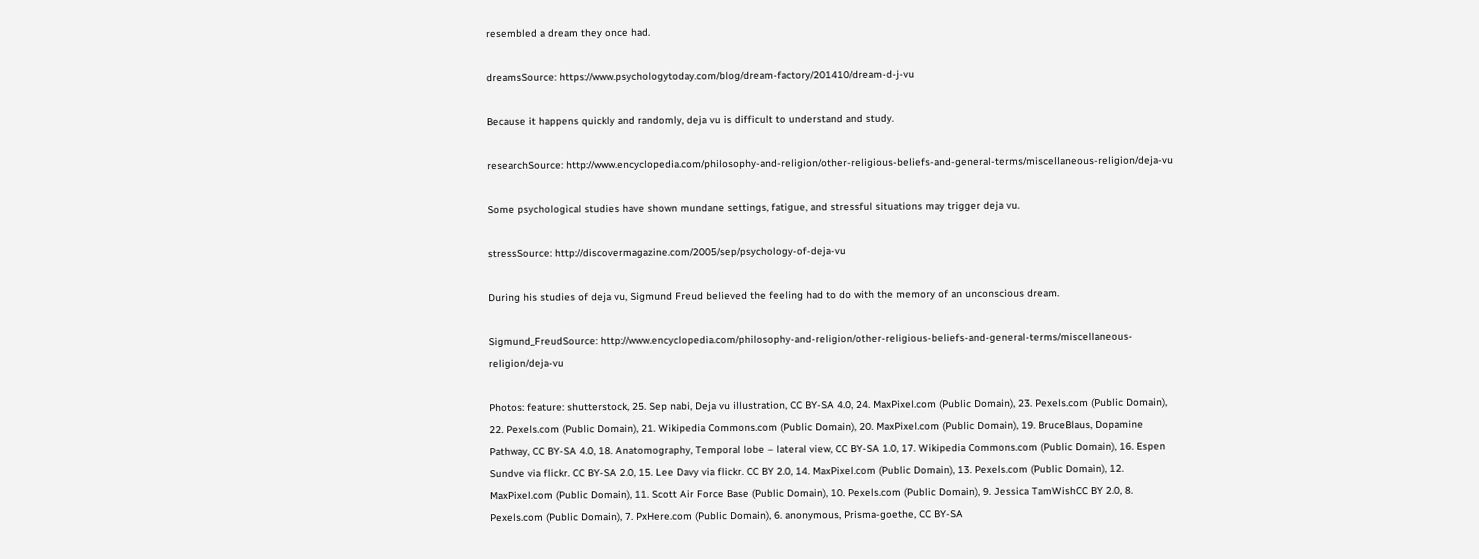resembled a dream they once had.

dreamsSource: https://www.psychologytoday.com/blog/dream-factory/201410/dream-d-j-vu

Because it happens quickly and randomly, deja vu is difficult to understand and study.

researchSource: http://www.encyclopedia.com/philosophy-and-religion/other-religious-beliefs-and-general-terms/miscellaneous-religion/deja-vu

Some psychological studies have shown mundane settings, fatigue, and stressful situations may trigger deja vu.

stressSource: http://discovermagazine.com/2005/sep/psychology-of-deja-vu

During his studies of deja vu, Sigmund Freud believed the feeling had to do with the memory of an unconscious dream.

Sigmund_FreudSource: http://www.encyclopedia.com/philosophy-and-religion/other-religious-beliefs-and-general-terms/miscellaneous-religion/deja-vu

Photos: feature: shutterstock, 25. Sep nabi, Deja vu illustration, CC BY-SA 4.0, 24. MaxPixel.com (Public Domain), 23. Pexels.com (Public Domain), 22. Pexels.com (Public Domain), 21. Wikipedia Commons.com (Public Domain), 20. MaxPixel.com (Public Domain), 19. BruceBlaus, Dopamine Pathway, CC BY-SA 4.0, 18. Anatomography, Temporal lobe – lateral view, CC BY-SA 1.0, 17. Wikipedia Commons.com (Public Domain), 16. Espen Sundve via flickr. CC BY-SA 2.0, 15. Lee Davy via flickr. CC BY 2.0, 14. MaxPixel.com (Public Domain), 13. Pexels.com (Public Domain), 12. MaxPixel.com (Public Domain), 11. Scott Air Force Base (Public Domain), 10. Pexels.com (Public Domain), 9. Jessica TamWishCC BY 2.0, 8. Pexels.com (Public Domain), 7. PxHere.com (Public Domain), 6. anonymous, Prisma-goethe, CC BY-SA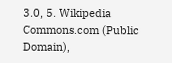3.0, 5. Wikipedia Commons.com (Public Domain),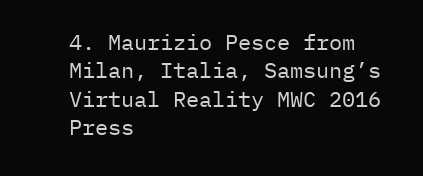4. Maurizio Pesce from Milan, Italia, Samsung’s Virtual Reality MWC 2016 Press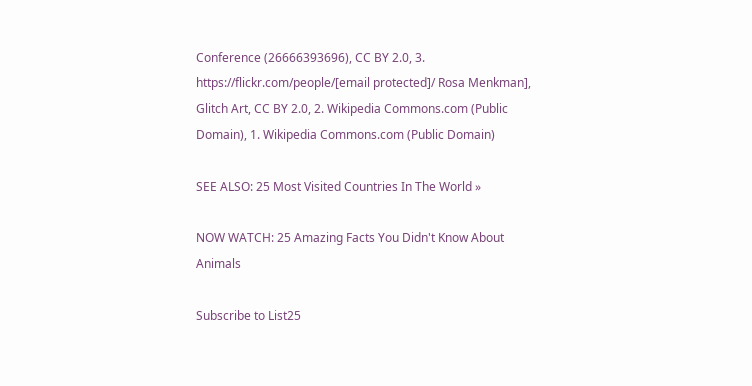Conference (26666393696), CC BY 2.0, 3. https://flickr.com/people/[email protected]/ Rosa Menkman], Glitch Art, CC BY 2.0, 2. Wikipedia Commons.com (Public Domain), 1. Wikipedia Commons.com (Public Domain)

SEE ALSO: 25 Most Visited Countries In The World »

NOW WATCH: 25 Amazing Facts You Didn't Know About Animals

Subscribe to List25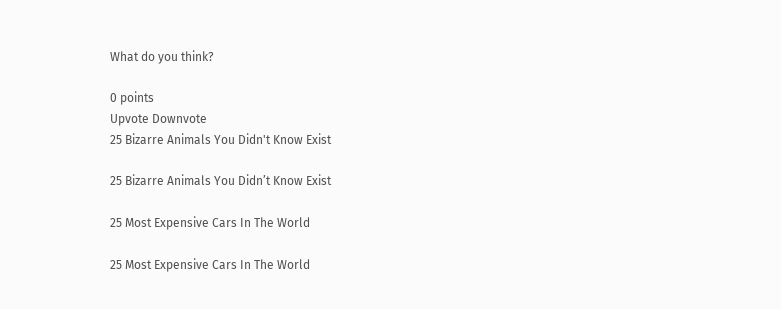What do you think?

0 points
Upvote Downvote
25 Bizarre Animals You Didn't Know Exist

25 Bizarre Animals You Didn’t Know Exist

25 Most Expensive Cars In The World

25 Most Expensive Cars In The World